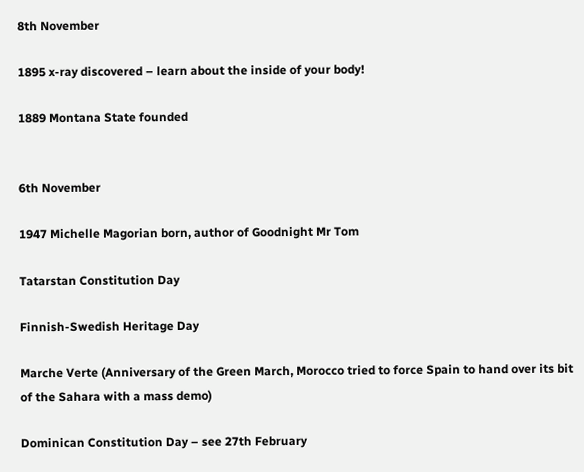8th November

1895 x-ray discovered – learn about the inside of your body!

1889 Montana State founded


6th November

1947 Michelle Magorian born, author of Goodnight Mr Tom

Tatarstan Constitution Day

Finnish-Swedish Heritage Day

Marche Verte (Anniversary of the Green March, Morocco tried to force Spain to hand over its bit of the Sahara with a mass demo)

Dominican Constitution Day – see 27th February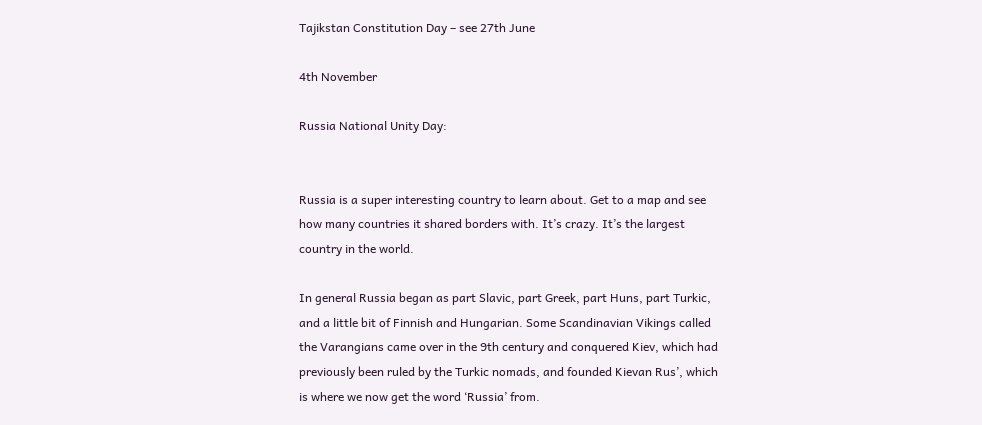Tajikstan Constitution Day – see 27th June

4th November

Russia National Unity Day:


Russia is a super interesting country to learn about. Get to a map and see how many countries it shared borders with. It’s crazy. It’s the largest country in the world.

In general Russia began as part Slavic, part Greek, part Huns, part Turkic, and a little bit of Finnish and Hungarian. Some Scandinavian Vikings called the Varangians came over in the 9th century and conquered Kiev, which had previously been ruled by the Turkic nomads, and founded Kievan Rus’, which is where we now get the word ‘Russia’ from.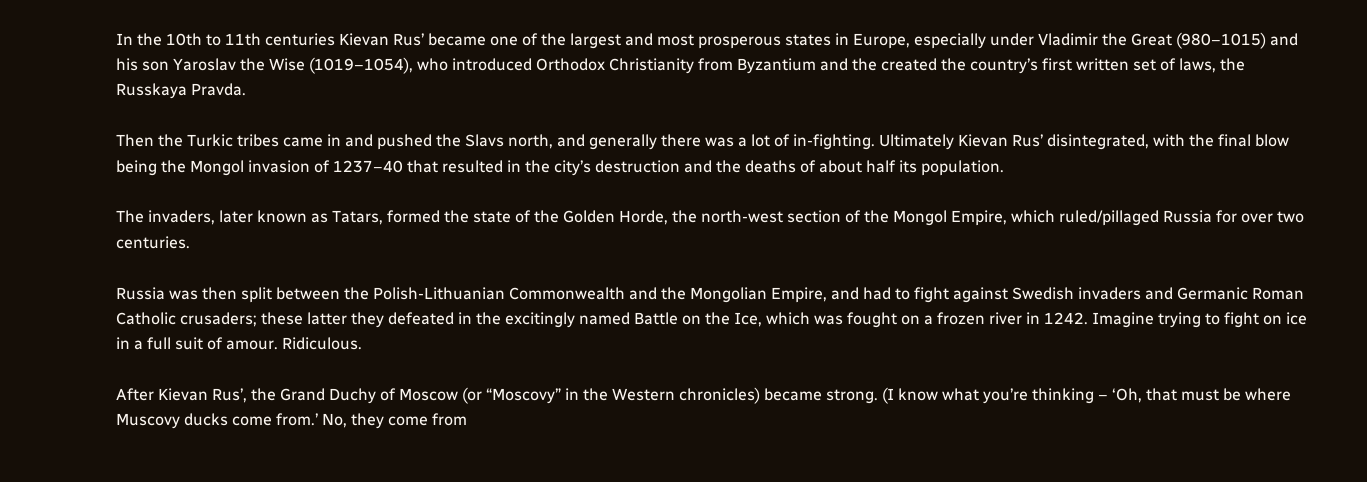In the 10th to 11th centuries Kievan Rus’ became one of the largest and most prosperous states in Europe, especially under Vladimir the Great (980–1015) and his son Yaroslav the Wise (1019–1054), who introduced Orthodox Christianity from Byzantium and the created the country’s first written set of laws, the Russkaya Pravda.

Then the Turkic tribes came in and pushed the Slavs north, and generally there was a lot of in-fighting. Ultimately Kievan Rus’ disintegrated, with the final blow being the Mongol invasion of 1237–40 that resulted in the city’s destruction and the deaths of about half its population.

The invaders, later known as Tatars, formed the state of the Golden Horde, the north-west section of the Mongol Empire, which ruled/pillaged Russia for over two centuries.

Russia was then split between the Polish-Lithuanian Commonwealth and the Mongolian Empire, and had to fight against Swedish invaders and Germanic Roman Catholic crusaders; these latter they defeated in the excitingly named Battle on the Ice, which was fought on a frozen river in 1242. Imagine trying to fight on ice in a full suit of amour. Ridiculous.

After Kievan Rus’, the Grand Duchy of Moscow (or “Moscovy” in the Western chronicles) became strong. (I know what you’re thinking – ‘Oh, that must be where Muscovy ducks come from.’ No, they come from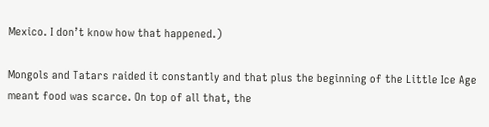Mexico. I don’t know how that happened.)

Mongols and Tatars raided it constantly and that plus the beginning of the Little Ice Age meant food was scarce. On top of all that, the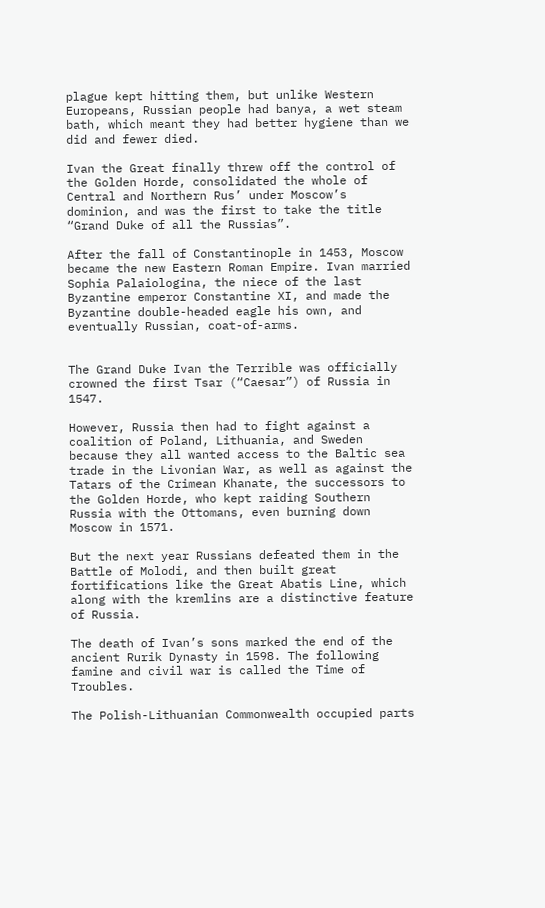plague kept hitting them, but unlike Western Europeans, Russian people had banya, a wet steam bath, which meant they had better hygiene than we did and fewer died.

Ivan the Great finally threw off the control of the Golden Horde, consolidated the whole of Central and Northern Rus’ under Moscow’s dominion, and was the first to take the title “Grand Duke of all the Russias”.

After the fall of Constantinople in 1453, Moscow became the new Eastern Roman Empire. Ivan married Sophia Palaiologina, the niece of the last Byzantine emperor Constantine XI, and made the Byzantine double-headed eagle his own, and eventually Russian, coat-of-arms.


The Grand Duke Ivan the Terrible was officially crowned the first Tsar (“Caesar”) of Russia in 1547.

However, Russia then had to fight against a coalition of Poland, Lithuania, and Sweden because they all wanted access to the Baltic sea trade in the Livonian War, as well as against the Tatars of the Crimean Khanate, the successors to the Golden Horde, who kept raiding Southern Russia with the Ottomans, even burning down Moscow in 1571.

But the next year Russians defeated them in the Battle of Molodi, and then built great fortifications like the Great Abatis Line, which along with the kremlins are a distinctive feature of Russia.

The death of Ivan’s sons marked the end of the ancient Rurik Dynasty in 1598. The following famine and civil war is called the Time of Troubles.

The Polish-Lithuanian Commonwealth occupied parts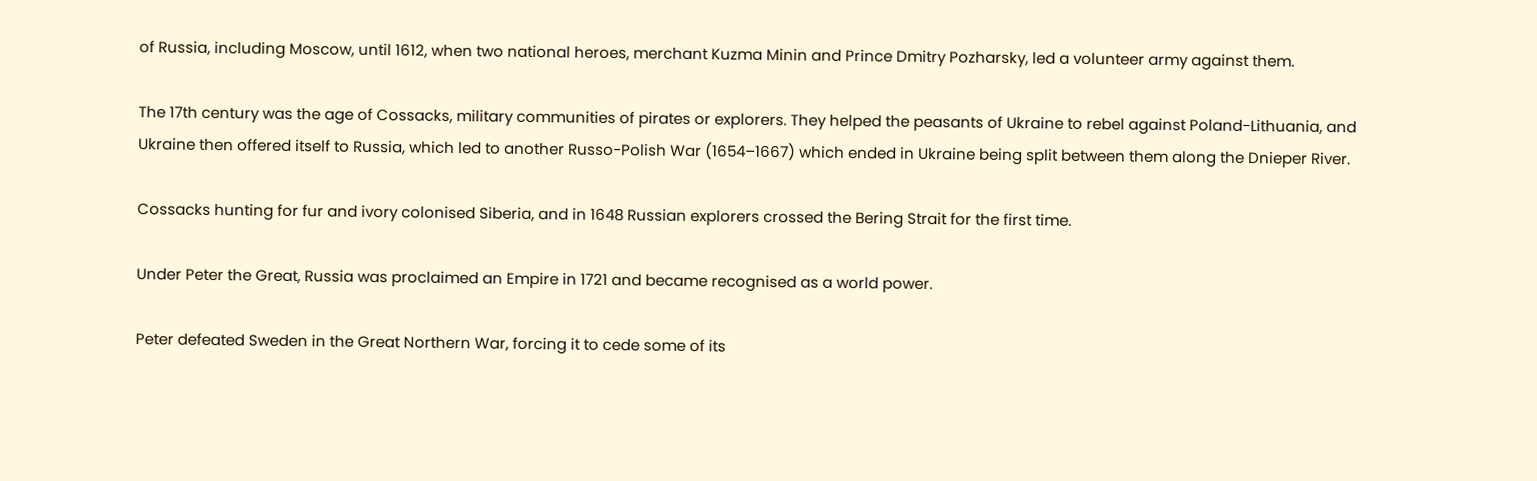of Russia, including Moscow, until 1612, when two national heroes, merchant Kuzma Minin and Prince Dmitry Pozharsky, led a volunteer army against them.

The 17th century was the age of Cossacks, military communities of pirates or explorers. They helped the peasants of Ukraine to rebel against Poland-Lithuania, and Ukraine then offered itself to Russia, which led to another Russo-Polish War (1654–1667) which ended in Ukraine being split between them along the Dnieper River.

Cossacks hunting for fur and ivory colonised Siberia, and in 1648 Russian explorers crossed the Bering Strait for the first time.

Under Peter the Great, Russia was proclaimed an Empire in 1721 and became recognised as a world power.

Peter defeated Sweden in the Great Northern War, forcing it to cede some of its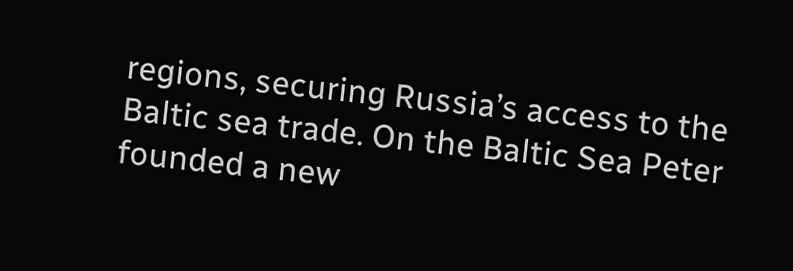regions, securing Russia’s access to the Baltic sea trade. On the Baltic Sea Peter founded a new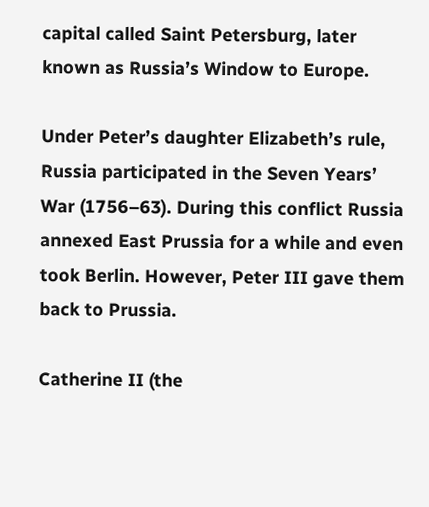capital called Saint Petersburg, later known as Russia’s Window to Europe.

Under Peter’s daughter Elizabeth’s rule, Russia participated in the Seven Years’ War (1756–63). During this conflict Russia annexed East Prussia for a while and even took Berlin. However, Peter III gave them back to Prussia.

Catherine II (the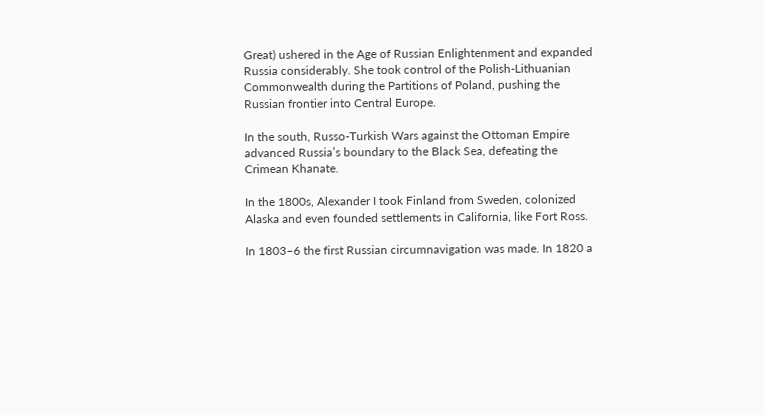Great) ushered in the Age of Russian Enlightenment and expanded Russia considerably. She took control of the Polish-Lithuanian Commonwealth during the Partitions of Poland, pushing the Russian frontier into Central Europe.

In the south, Russo-Turkish Wars against the Ottoman Empire advanced Russia’s boundary to the Black Sea, defeating the Crimean Khanate.

In the 1800s, Alexander I took Finland from Sweden, colonized Alaska and even founded settlements in California, like Fort Ross.

In 1803–6 the first Russian circumnavigation was made. In 1820 a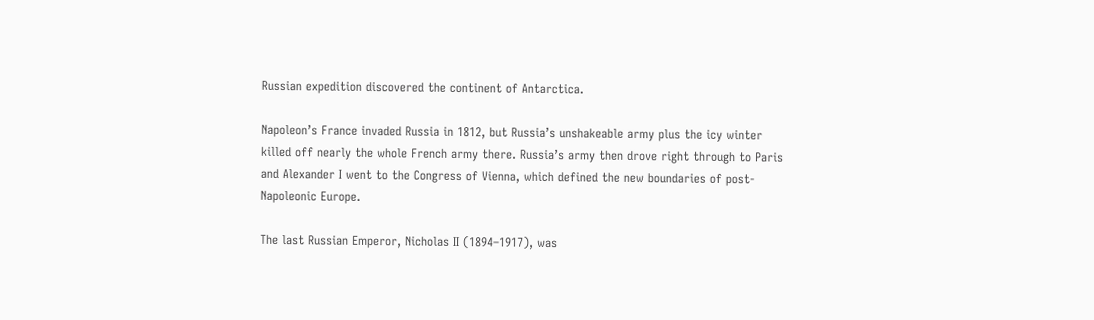Russian expedition discovered the continent of Antarctica.

Napoleon’s France invaded Russia in 1812, but Russia’s unshakeable army plus the icy winter killed off nearly the whole French army there. Russia’s army then drove right through to Paris and Alexander I went to the Congress of Vienna, which defined the new boundaries of post-Napoleonic Europe.

The last Russian Emperor, Nicholas II (1894–1917), was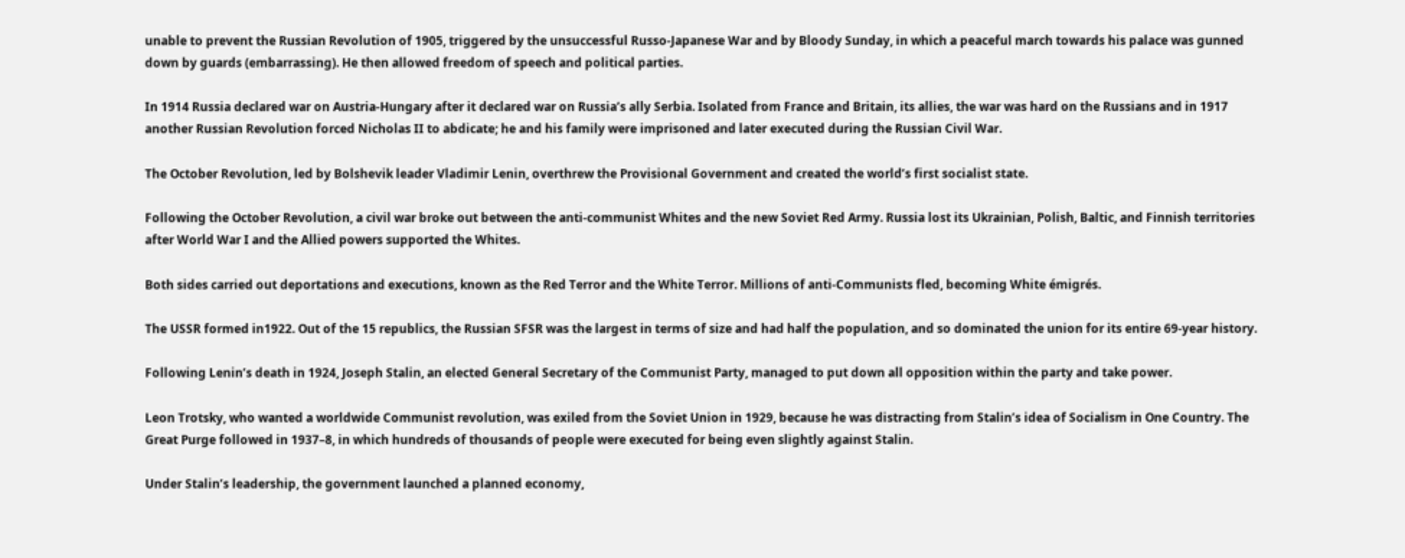unable to prevent the Russian Revolution of 1905, triggered by the unsuccessful Russo-Japanese War and by Bloody Sunday, in which a peaceful march towards his palace was gunned down by guards (embarrassing). He then allowed freedom of speech and political parties.

In 1914 Russia declared war on Austria-Hungary after it declared war on Russia’s ally Serbia. Isolated from France and Britain, its allies, the war was hard on the Russians and in 1917 another Russian Revolution forced Nicholas II to abdicate; he and his family were imprisoned and later executed during the Russian Civil War.

The October Revolution, led by Bolshevik leader Vladimir Lenin, overthrew the Provisional Government and created the world’s first socialist state.

Following the October Revolution, a civil war broke out between the anti-communist Whites and the new Soviet Red Army. Russia lost its Ukrainian, Polish, Baltic, and Finnish territories after World War I and the Allied powers supported the Whites.

Both sides carried out deportations and executions, known as the Red Terror and the White Terror. Millions of anti-Communists fled, becoming White émigrés.

The USSR formed in1922. Out of the 15 republics, the Russian SFSR was the largest in terms of size and had half the population, and so dominated the union for its entire 69-year history.

Following Lenin’s death in 1924, Joseph Stalin, an elected General Secretary of the Communist Party, managed to put down all opposition within the party and take power.

Leon Trotsky, who wanted a worldwide Communist revolution, was exiled from the Soviet Union in 1929, because he was distracting from Stalin’s idea of Socialism in One Country. The Great Purge followed in 1937–8, in which hundreds of thousands of people were executed for being even slightly against Stalin.

Under Stalin’s leadership, the government launched a planned economy,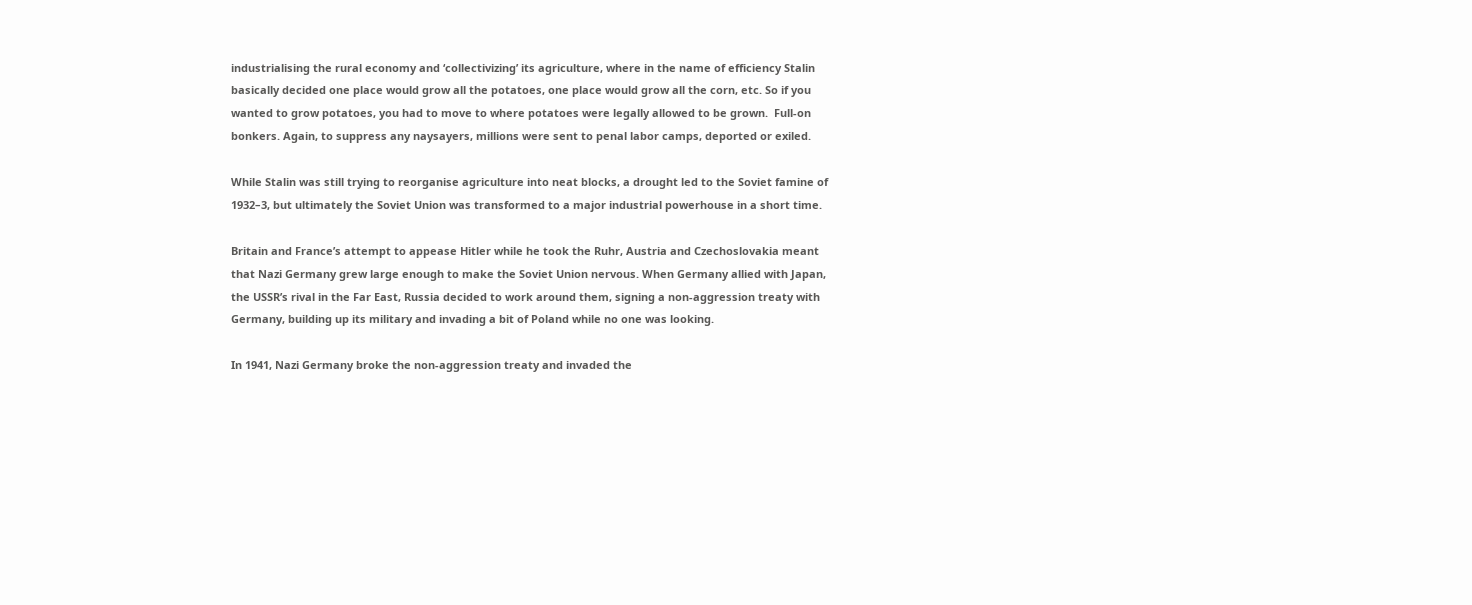industrialising the rural economy and ‘collectivizing’ its agriculture, where in the name of efficiency Stalin basically decided one place would grow all the potatoes, one place would grow all the corn, etc. So if you wanted to grow potatoes, you had to move to where potatoes were legally allowed to be grown.  Full-on bonkers. Again, to suppress any naysayers, millions were sent to penal labor camps, deported or exiled.

While Stalin was still trying to reorganise agriculture into neat blocks, a drought led to the Soviet famine of 1932–3, but ultimately the Soviet Union was transformed to a major industrial powerhouse in a short time.

Britain and France’s attempt to appease Hitler while he took the Ruhr, Austria and Czechoslovakia meant that Nazi Germany grew large enough to make the Soviet Union nervous. When Germany allied with Japan, the USSR’s rival in the Far East, Russia decided to work around them, signing a non-aggression treaty with Germany, building up its military and invading a bit of Poland while no one was looking.

In 1941, Nazi Germany broke the non-aggression treaty and invaded the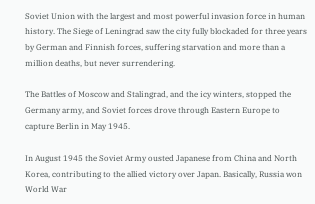Soviet Union with the largest and most powerful invasion force in human history. The Siege of Leningrad saw the city fully blockaded for three years by German and Finnish forces, suffering starvation and more than a million deaths, but never surrendering.

The Battles of Moscow and Stalingrad, and the icy winters, stopped the Germany army, and Soviet forces drove through Eastern Europe to capture Berlin in May 1945.

In August 1945 the Soviet Army ousted Japanese from China and North Korea, contributing to the allied victory over Japan. Basically, Russia won World War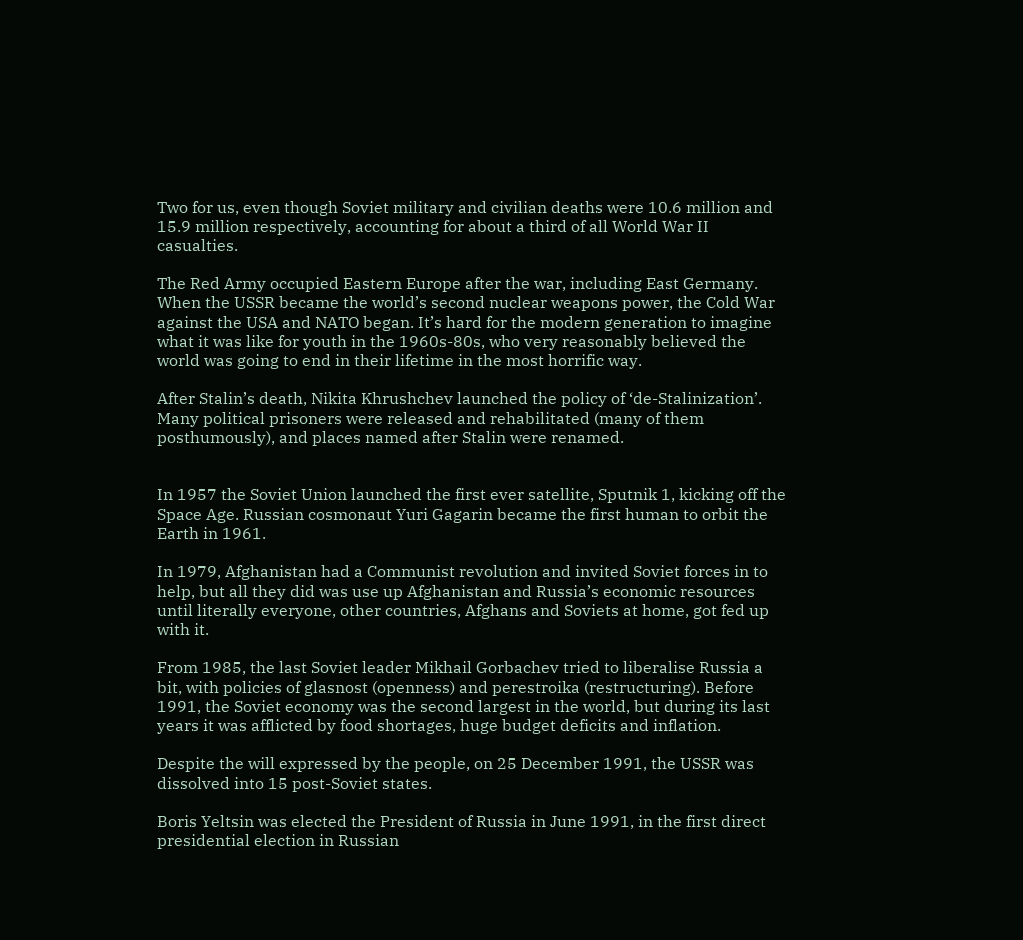Two for us, even though Soviet military and civilian deaths were 10.6 million and 15.9 million respectively, accounting for about a third of all World War II casualties.

The Red Army occupied Eastern Europe after the war, including East Germany. When the USSR became the world’s second nuclear weapons power, the Cold War against the USA and NATO began. It’s hard for the modern generation to imagine what it was like for youth in the 1960s-80s, who very reasonably believed the world was going to end in their lifetime in the most horrific way.

After Stalin’s death, Nikita Khrushchev launched the policy of ‘de-Stalinization’. Many political prisoners were released and rehabilitated (many of them posthumously), and places named after Stalin were renamed.


In 1957 the Soviet Union launched the first ever satellite, Sputnik 1, kicking off the Space Age. Russian cosmonaut Yuri Gagarin became the first human to orbit the Earth in 1961.

In 1979, Afghanistan had a Communist revolution and invited Soviet forces in to help, but all they did was use up Afghanistan and Russia’s economic resources until literally everyone, other countries, Afghans and Soviets at home, got fed up with it.

From 1985, the last Soviet leader Mikhail Gorbachev tried to liberalise Russia a bit, with policies of glasnost (openness) and perestroika (restructuring). Before 1991, the Soviet economy was the second largest in the world, but during its last years it was afflicted by food shortages, huge budget deficits and inflation.

Despite the will expressed by the people, on 25 December 1991, the USSR was dissolved into 15 post-Soviet states.

Boris Yeltsin was elected the President of Russia in June 1991, in the first direct presidential election in Russian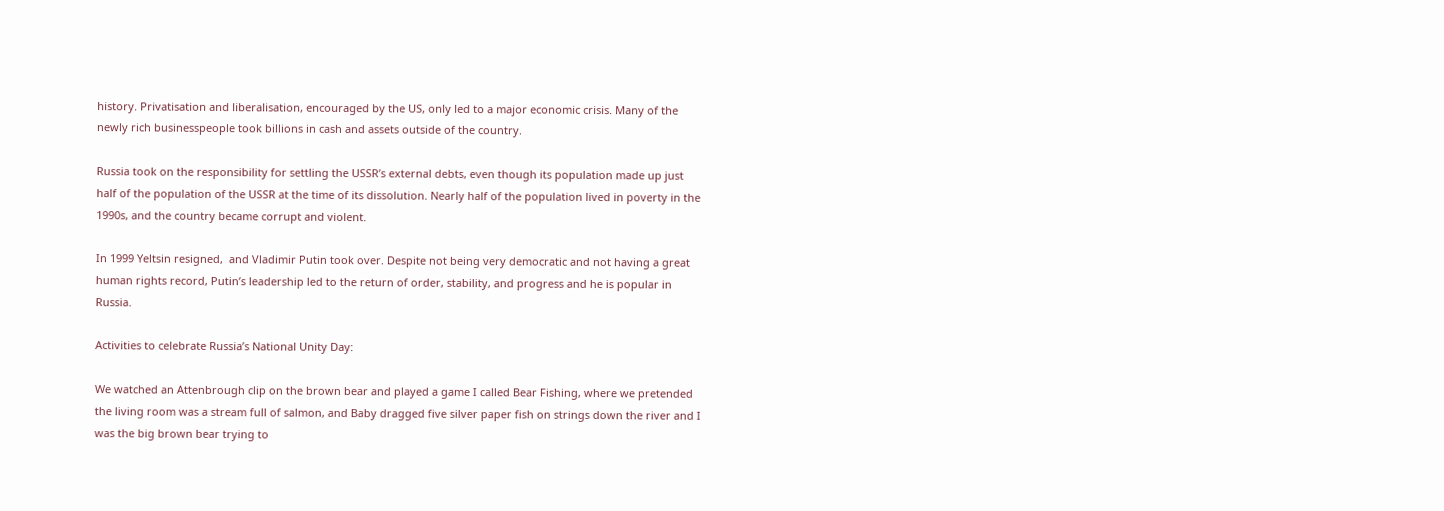history. Privatisation and liberalisation, encouraged by the US, only led to a major economic crisis. Many of the newly rich businesspeople took billions in cash and assets outside of the country.

Russia took on the responsibility for settling the USSR’s external debts, even though its population made up just half of the population of the USSR at the time of its dissolution. Nearly half of the population lived in poverty in the 1990s, and the country became corrupt and violent.

In 1999 Yeltsin resigned,  and Vladimir Putin took over. Despite not being very democratic and not having a great human rights record, Putin’s leadership led to the return of order, stability, and progress and he is popular in Russia.

Activities to celebrate Russia’s National Unity Day:

We watched an Attenbrough clip on the brown bear and played a game I called Bear Fishing, where we pretended the living room was a stream full of salmon, and Baby dragged five silver paper fish on strings down the river and I was the big brown bear trying to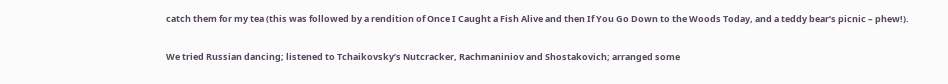catch them for my tea (this was followed by a rendition of Once I Caught a Fish Alive and then If You Go Down to the Woods Today, and a teddy bear’s picnic – phew!).

We tried Russian dancing; listened to Tchaikovsky’s Nutcracker, Rachmaniniov and Shostakovich; arranged some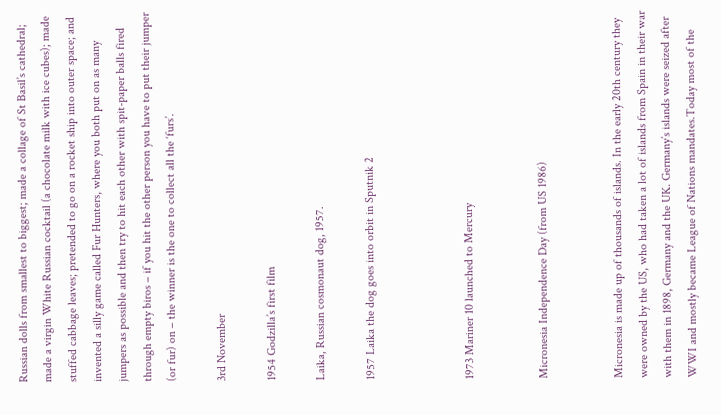Russian dolls from smallest to biggest; made a collage of St Basil’s cathedral; made a virgin White Russian cocktail (a chocolate milk with ice cubes); made stuffed cabbage leaves; pretended to go on a rocket ship into outer space; and invented a silly game called Fur Hunters, where you both put on as many jumpers as possible and then try to hit each other with spit-paper balls fired through empty biros – if you hit the other person you have to put their jumper (or fur) on – the winner is the one to collect all the ‘furs’.

3rd November

1954 Godzilla’s first film

Laika, Russian cosmonaut dog, 1957.

1957 Laika the dog goes into orbit in Sputnik 2



1973 Mariner 10 launched to Mercury


Micronesia Independence Day (from US 1986)


Micronesia is made up of thousands of islands. In the early 20th century they were owned by the US, who had taken a lot of islands from Spain in their war with them in 1898, Germany and the UK. Germany’s islands were seized after WWI and mostly became League of Nations mandates.Today most of the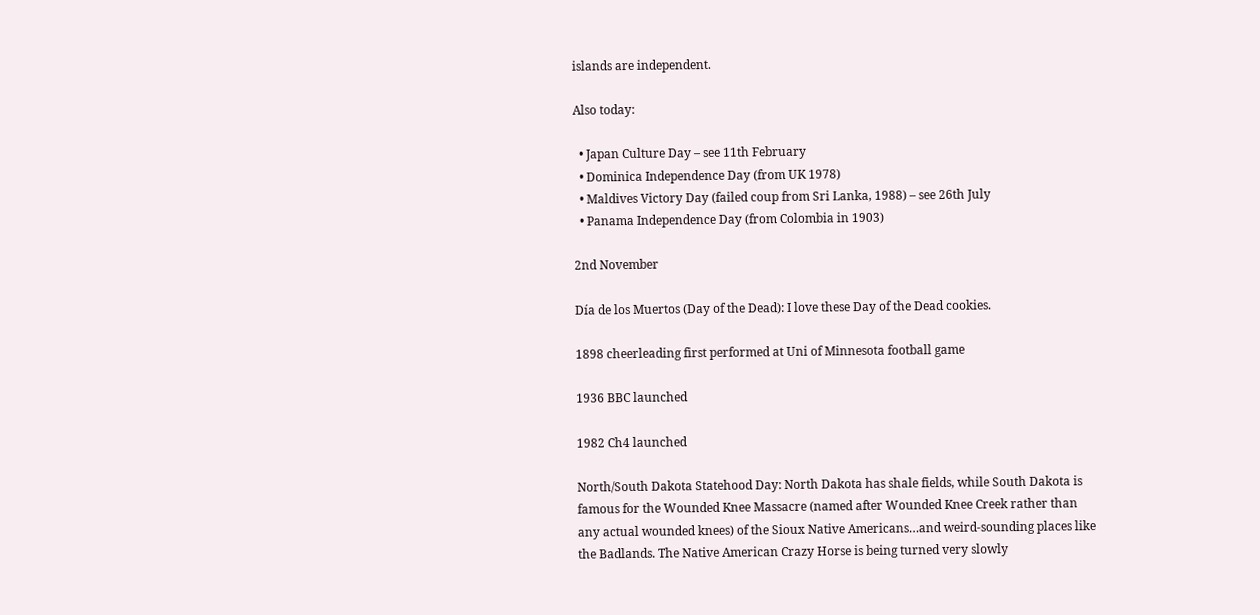islands are independent.

Also today:

  • Japan Culture Day – see 11th February
  • Dominica Independence Day (from UK 1978)
  • Maldives Victory Day (failed coup from Sri Lanka, 1988) – see 26th July
  • Panama Independence Day (from Colombia in 1903)

2nd November

Día de los Muertos (Day of the Dead): I love these Day of the Dead cookies.

1898 cheerleading first performed at Uni of Minnesota football game

1936 BBC launched

1982 Ch4 launched

North/South Dakota Statehood Day: North Dakota has shale fields, while South Dakota is famous for the Wounded Knee Massacre (named after Wounded Knee Creek rather than any actual wounded knees) of the Sioux Native Americans…and weird-sounding places like the Badlands. The Native American Crazy Horse is being turned very slowly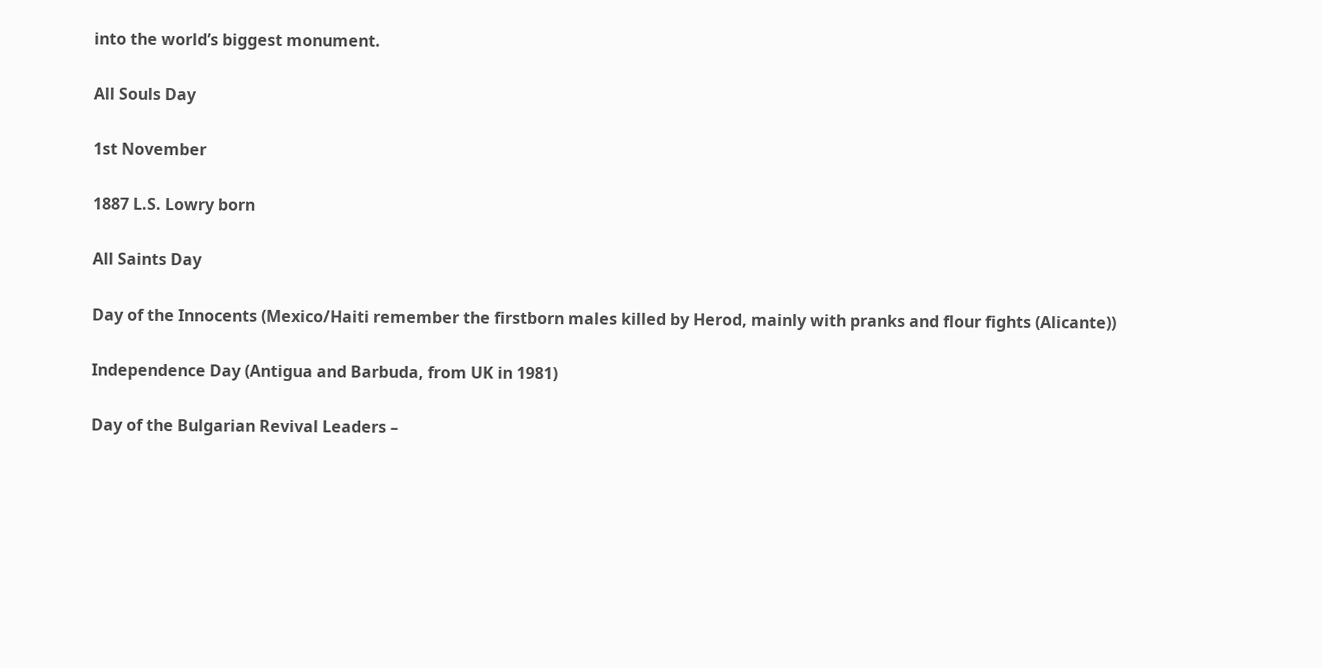into the world’s biggest monument.

All Souls Day

1st November

1887 L.S. Lowry born

All Saints Day

Day of the Innocents (Mexico/Haiti remember the firstborn males killed by Herod, mainly with pranks and flour fights (Alicante))

Independence Day (Antigua and Barbuda, from UK in 1981)

Day of the Bulgarian Revival Leaders –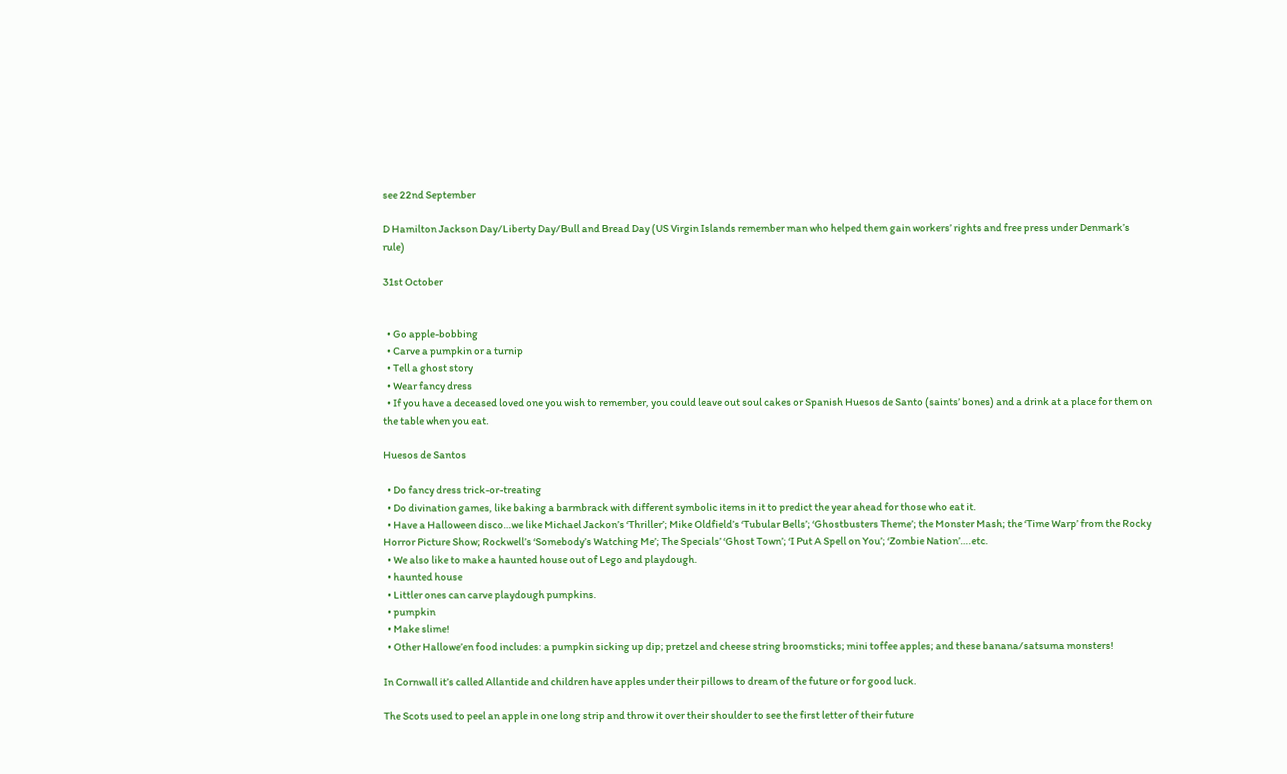see 22nd September

D Hamilton Jackson Day/Liberty Day/Bull and Bread Day (US Virgin Islands remember man who helped them gain workers’ rights and free press under Denmark’s rule)

31st October


  • Go apple-bobbing
  • Carve a pumpkin or a turnip
  • Tell a ghost story
  • Wear fancy dress
  • If you have a deceased loved one you wish to remember, you could leave out soul cakes or Spanish Huesos de Santo (saints’ bones) and a drink at a place for them on the table when you eat.

Huesos de Santos

  • Do fancy dress trick-or-treating
  • Do divination games, like baking a barmbrack with different symbolic items in it to predict the year ahead for those who eat it.
  • Have a Halloween disco…we like Michael Jackon’s ‘Thriller’; Mike Oldfield’s ‘Tubular Bells’; ‘Ghostbusters Theme’; the Monster Mash; the ‘Time Warp’ from the Rocky Horror Picture Show; Rockwell’s ‘Somebody’s Watching Me’; The Specials’ ‘Ghost Town’; ‘I Put A Spell on You’; ‘Zombie Nation’….etc.
  • We also like to make a haunted house out of Lego and playdough.
  • haunted house
  • Littler ones can carve playdough pumpkins.
  • pumpkin
  • Make slime!
  • Other Hallowe’en food includes: a pumpkin sicking up dip; pretzel and cheese string broomsticks; mini toffee apples; and these banana/satsuma monsters!

In Cornwall it’s called Allantide and children have apples under their pillows to dream of the future or for good luck.

The Scots used to peel an apple in one long strip and throw it over their shoulder to see the first letter of their future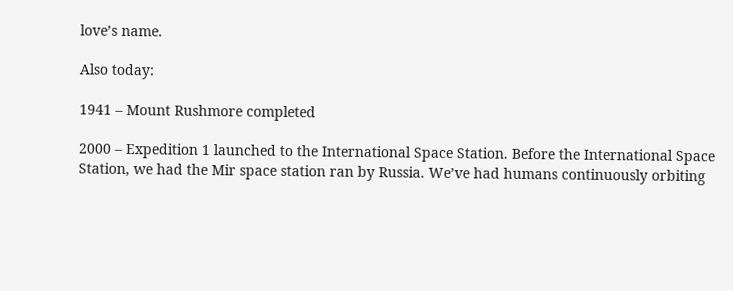love’s name.

Also today:

1941 – Mount Rushmore completed

2000 – Expedition 1 launched to the International Space Station. Before the International Space Station, we had the Mir space station ran by Russia. We’ve had humans continuously orbiting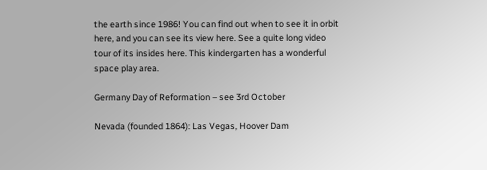the earth since 1986! You can find out when to see it in orbit here, and you can see its view here. See a quite long video tour of its insides here. This kindergarten has a wonderful space play area.

Germany Day of Reformation – see 3rd October

Nevada (founded 1864): Las Vegas, Hoover Dam